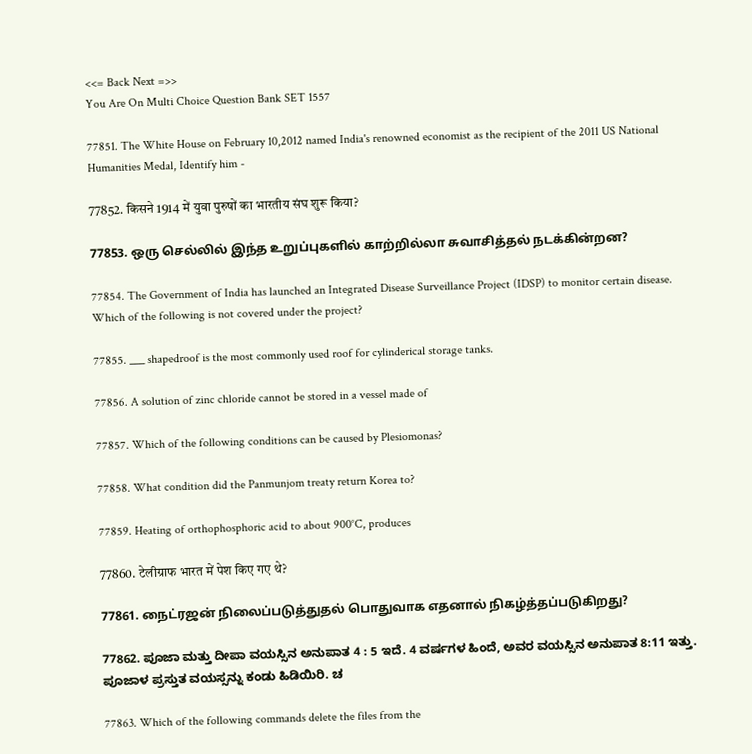<<= Back Next =>>
You Are On Multi Choice Question Bank SET 1557

77851. The White House on February 10,2012 named India's renowned economist as the recipient of the 2011 US National Humanities Medal, Identify him -

77852. किसने 1914 में युवा पुरुषों का भारतीय संघ शुरू किया?

77853. ஒரு செல்லில் இந்த உறுப்புகளில் காற்றில்லா சுவாசித்தல் நடக்கின்றன?

77854. The Government of India has launched an Integrated Disease Surveillance Project (IDSP) to monitor certain disease. Which of the following is not covered under the project?

77855. ___ shapedroof is the most commonly used roof for cylinderical storage tanks.

77856. A solution of zinc chloride cannot be stored in a vessel made of

77857. Which of the following conditions can be caused by Plesiomonas?

77858. What condition did the Panmunjom treaty return Korea to?

77859. Heating of orthophosphoric acid to about 900°C, produces

77860. टेलीग्राफ भारत में पेश किए गए थे?

77861. நைட்ரஜன் நிலைப்படுத்துதல் பொதுவாக எதனால் நிகழ்த்தப்படுகிறது?

77862. ಪೂಜಾ ಮತ್ತು ದೀಪಾ ವಯಸ್ಸಿನ ಅನುಪಾತ 4 : 5 ಇದೆ. 4 ವರ್ಷಗಳ ಹಿಂದೆ, ಅವರ ವಯಸ್ಸಿನ ಅನುಪಾತ 8:11 ಇತ್ತು. ಪೂಜಾಳ ಪ್ರಸ್ತುತ ವಯಸ್ಸನ್ನು ಕಂಡು ಹಿಡಿಯಿರಿ. ಚ

77863. Which of the following commands delete the files from the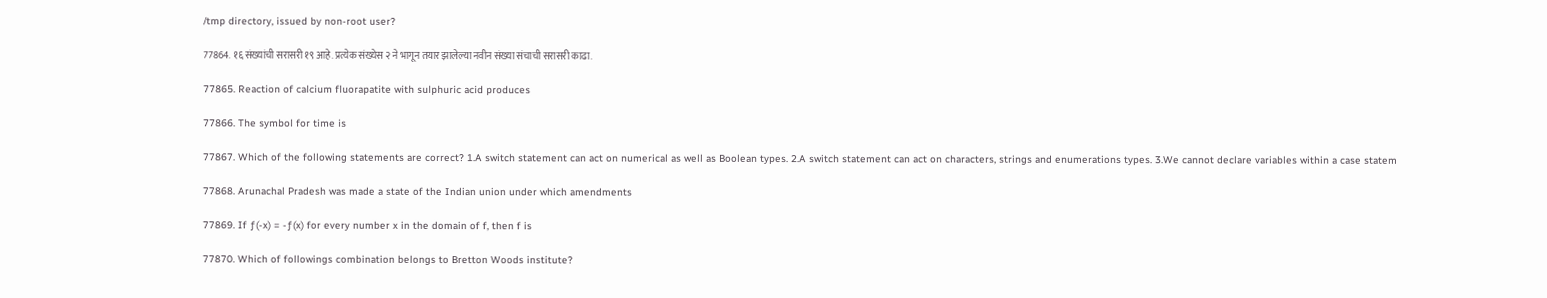/tmp directory, issued by non-root user?

77864. १६ संख्यांची सरासरी १९ आहे. प्रत्येक संख्येस २ ने भागून तयार झालेल्या नवीन संख्या संचाची सरासरी काढा.

77865. Reaction of calcium fluorapatite with sulphuric acid produces

77866. The symbol for time is

77867. Which of the following statements are correct? 1.A switch statement can act on numerical as well as Boolean types. 2.A switch statement can act on characters, strings and enumerations types. 3.We cannot declare variables within a case statem

77868. Arunachal Pradesh was made a state of the Indian union under which amendments

77869. If ƒ(-x) = -ƒ(x) for every number x in the domain of f, then f is

77870. Which of followings combination belongs to Bretton Woods institute?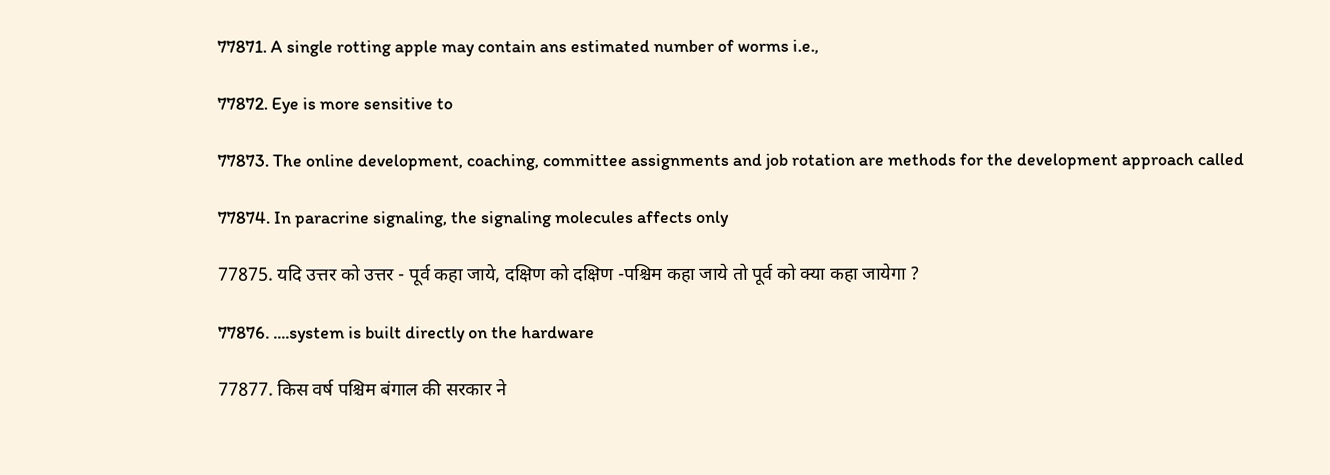77871. A single rotting apple may contain ans estimated number of worms i.e.,

77872. Eye is more sensitive to

77873. The online development, coaching, committee assignments and job rotation are methods for the development approach called

77874. In paracrine signaling, the signaling molecules affects only

77875. यदि उत्तर को उत्तर - पूर्व कहा जाये, दक्षिण को दक्षिण -पश्चिम कहा जाये तो पूर्व को क्या कहा जायेगा ?

77876. ....system is built directly on the hardware

77877. किस वर्ष पश्चिम बंगाल की सरकार ने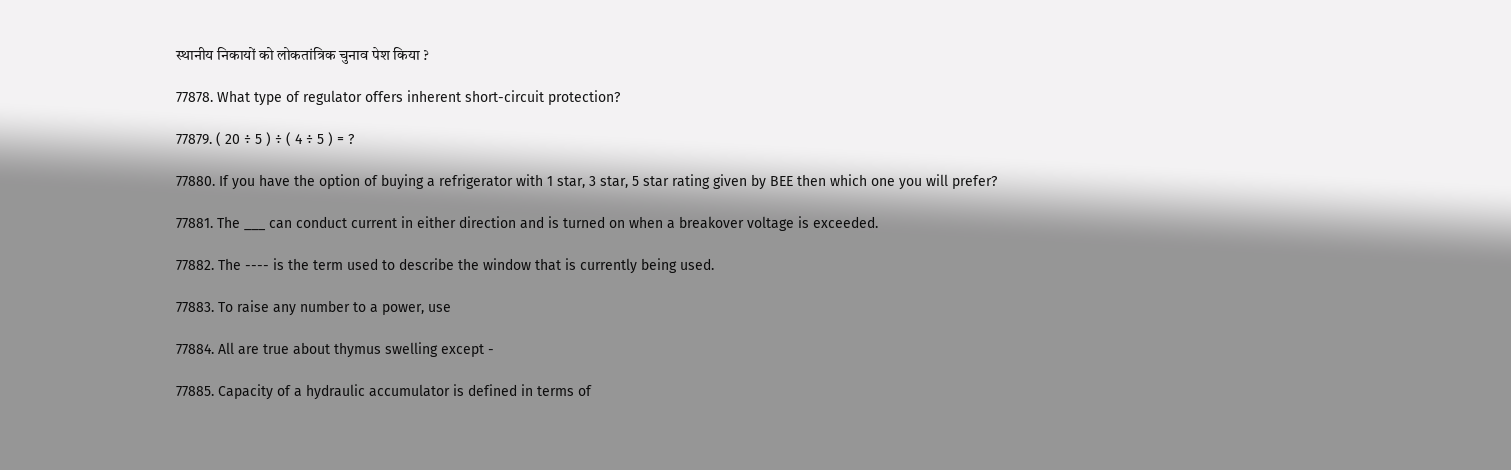स्थानीय निकायों को लोकतांत्रिक चुनाव पेश किया ?

77878. What type of regulator offers inherent short-circuit protection?

77879. ( 20 ÷ 5 ) ÷ ( 4 ÷ 5 ) = ?

77880. If you have the option of buying a refrigerator with 1 star, 3 star, 5 star rating given by BEE then which one you will prefer?

77881. The ___ can conduct current in either direction and is turned on when a breakover voltage is exceeded.

77882. The ---- is the term used to describe the window that is currently being used.

77883. To raise any number to a power, use

77884. All are true about thymus swelling except -

77885. Capacity of a hydraulic accumulator is defined in terms of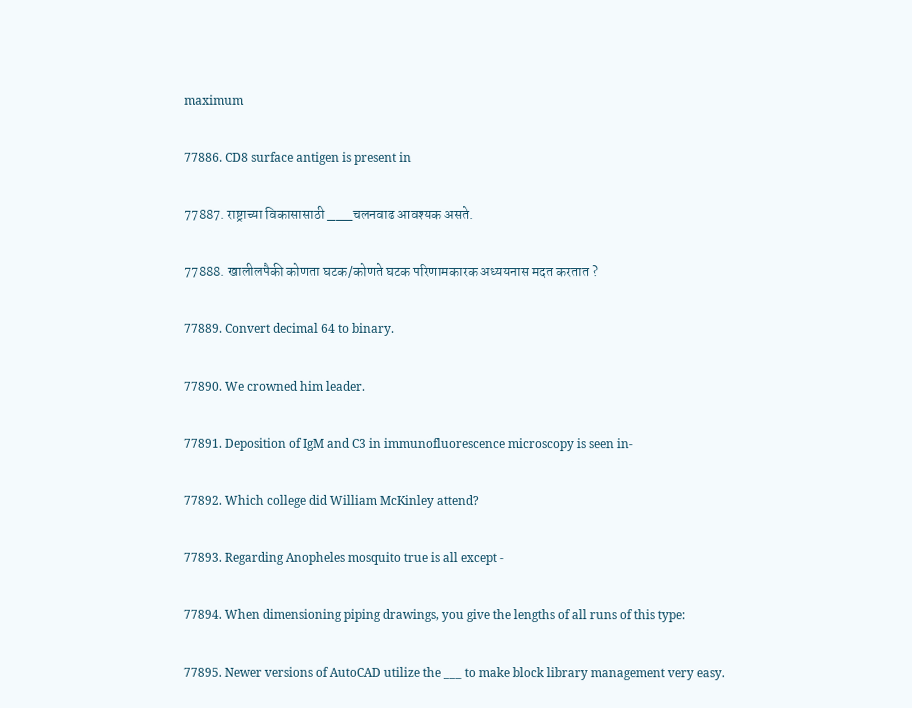maximum

77886. CD8 surface antigen is present in

77887. राष्ट्राच्या विकासासाठी ___चलनवाढ आवश्यक असते.

77888. खालीलपैकी कोणता घटक/कोणते घटक परिणामकारक अध्ययनास मदत करतात ?

77889. Convert decimal 64 to binary.

77890. We crowned him leader.

77891. Deposition of IgM and C3 in immunofluorescence microscopy is seen in-

77892. Which college did William McKinley attend?

77893. Regarding Anopheles mosquito true is all except -

77894. When dimensioning piping drawings, you give the lengths of all runs of this type:

77895. Newer versions of AutoCAD utilize the ___ to make block library management very easy.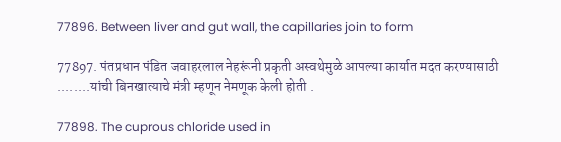77896. Between liver and gut wall, the capillaries join to form

77897. पंतप्रधान पंडित जवाहरलाल नेहरूंनी प्रकृती अस्वथेमुळे आपल्या कार्यात मदत करण्यासाठी ........यांची बिनखात्याचे मंत्री म्हणून नेमणूक केली होती .

77898. The cuprous chloride used in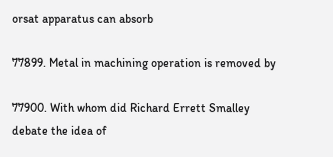orsat apparatus can absorb

77899. Metal in machining operation is removed by

77900. With whom did Richard Errett Smalley debate the idea of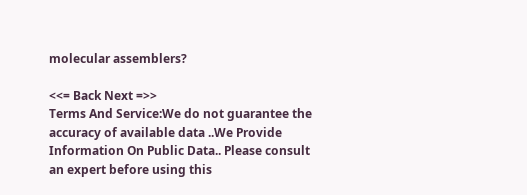molecular assemblers?

<<= Back Next =>>
Terms And Service:We do not guarantee the accuracy of available data ..We Provide Information On Public Data.. Please consult an expert before using this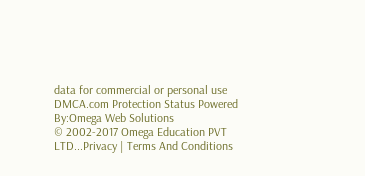data for commercial or personal use
DMCA.com Protection Status Powered By:Omega Web Solutions
© 2002-2017 Omega Education PVT LTD...Privacy | Terms And Conditions